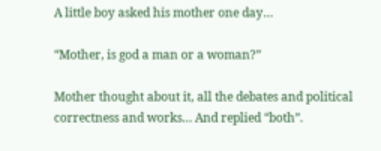A little boy asked his mother one day…

“Mother, is god a man or a woman?”

Mother thought about it, all the debates and political correctness and works… And replied “both”.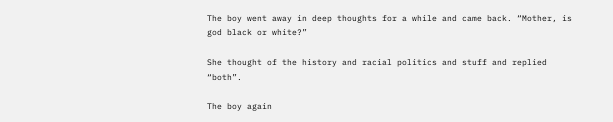The boy went away in deep thoughts for a while and came back. “Mother, is god black or white?”

She thought of the history and racial politics and stuff and replied “both”.

The boy again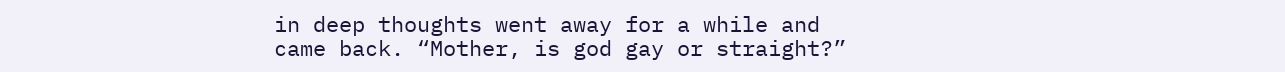in deep thoughts went away for a while and came back. “Mother, is god gay or straight?”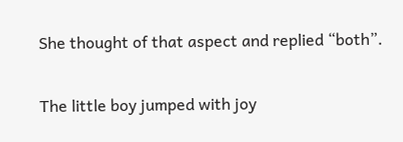She thought of that aspect and replied “both”.

The little boy jumped with joy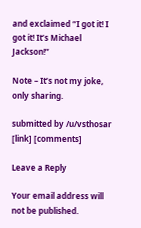and exclaimed “I got it! I got it! It’s Michael Jackson!”

Note – It’s not my joke, only sharing.

submitted by /u/vsthosar
[link] [comments]

Leave a Reply

Your email address will not be published.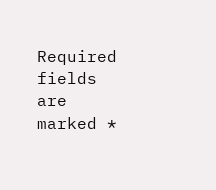Required fields are marked *